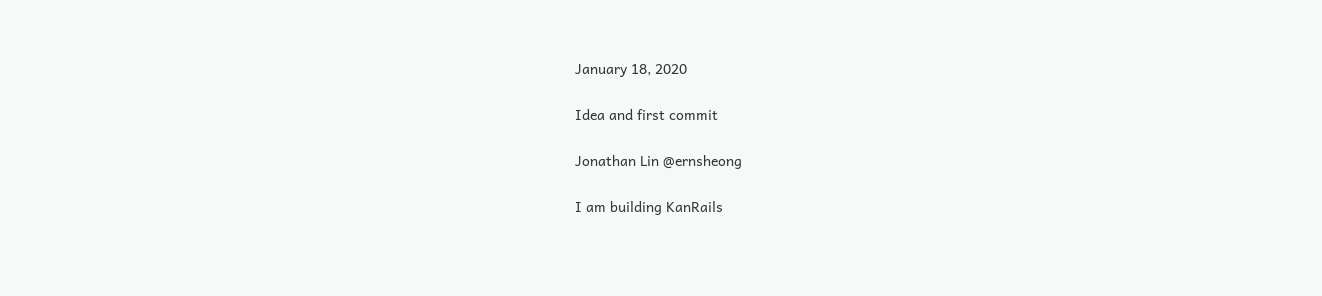January 18, 2020

Idea and first commit

Jonathan Lin @ernsheong

I am building KanRails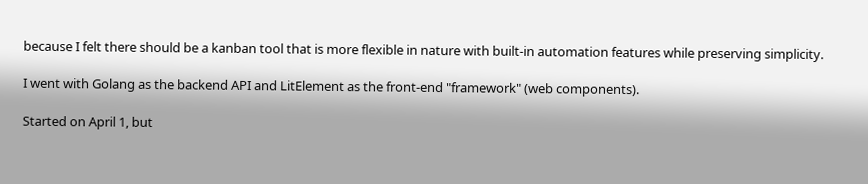because I felt there should be a kanban tool that is more flexible in nature with built-in automation features while preserving simplicity.

I went with Golang as the backend API and LitElement as the front-end "framework" (web components).

Started on April 1, but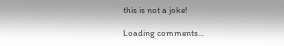this is not a joke!

Loading comments...